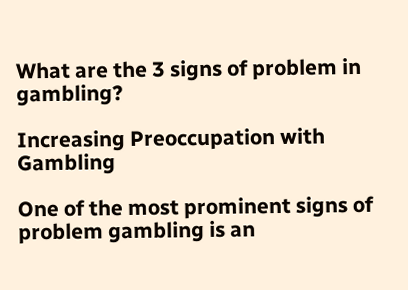What are the 3 signs of problem in gambling?

Increasing Preoccupation with Gambling

One of the most prominent signs of problem gambling is an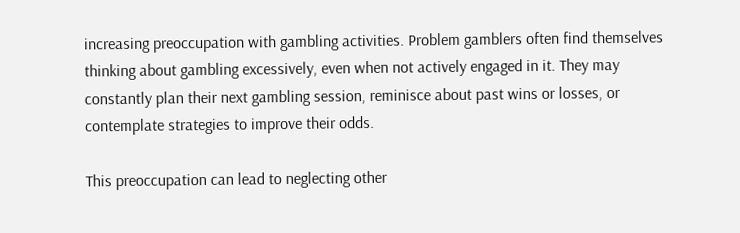increasing preoccupation with gambling activities. Problem gamblers often find themselves thinking about gambling excessively, even when not actively engaged in it. They may constantly plan their next gambling session, reminisce about past wins or losses, or contemplate strategies to improve their odds.

This preoccupation can lead to neglecting other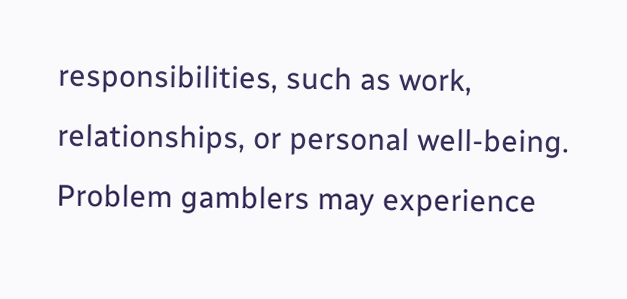responsibilities, such as work, relationships, or personal well-being. Problem gamblers may experience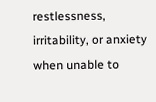restlessness, irritability, or anxiety when unable to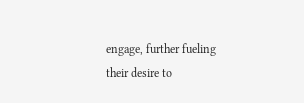engage, further fueling their desire to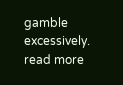gamble excessively. read more